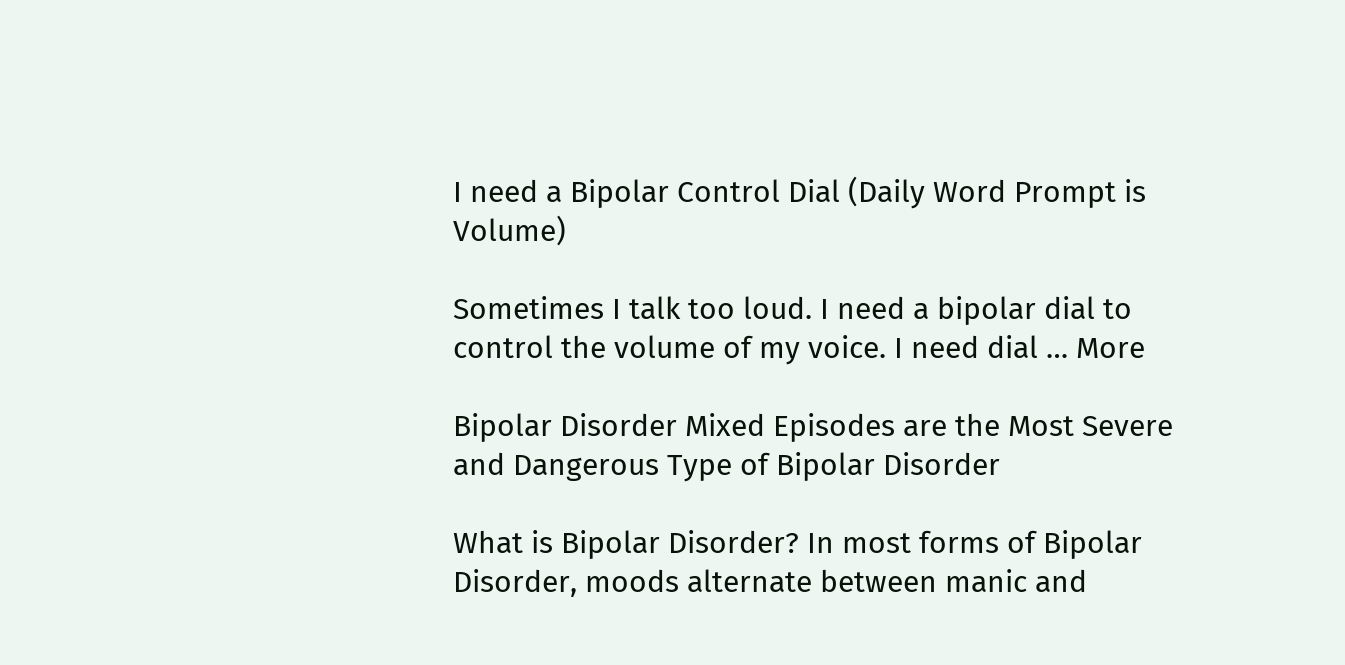I need a Bipolar Control Dial (Daily Word Prompt is Volume)

Sometimes I talk too loud. I need a bipolar dial to control the volume of my voice. I need dial … More

Bipolar Disorder Mixed Episodes are the Most Severe and Dangerous Type of Bipolar Disorder

What is Bipolar Disorder? In most forms of Bipolar Disorder, moods alternate between manic and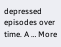depressed episodes over time. A … More